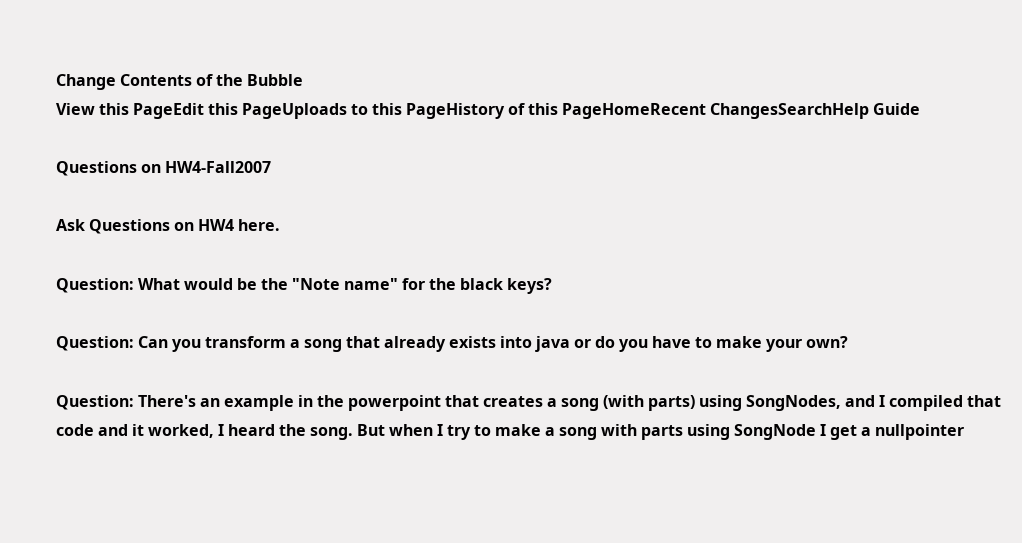Change Contents of the Bubble
View this PageEdit this PageUploads to this PageHistory of this PageHomeRecent ChangesSearchHelp Guide

Questions on HW4-Fall2007

Ask Questions on HW4 here.

Question: What would be the "Note name" for the black keys?

Question: Can you transform a song that already exists into java or do you have to make your own?

Question: There's an example in the powerpoint that creates a song (with parts) using SongNodes, and I compiled that
code and it worked, I heard the song. But when I try to make a song with parts using SongNode I get a nullpointer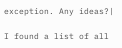exception. Any ideas?|

I found a list of all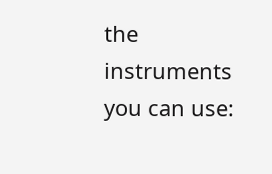the instruments you can use: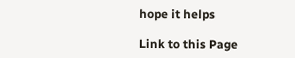hope it helps

Link to this Page